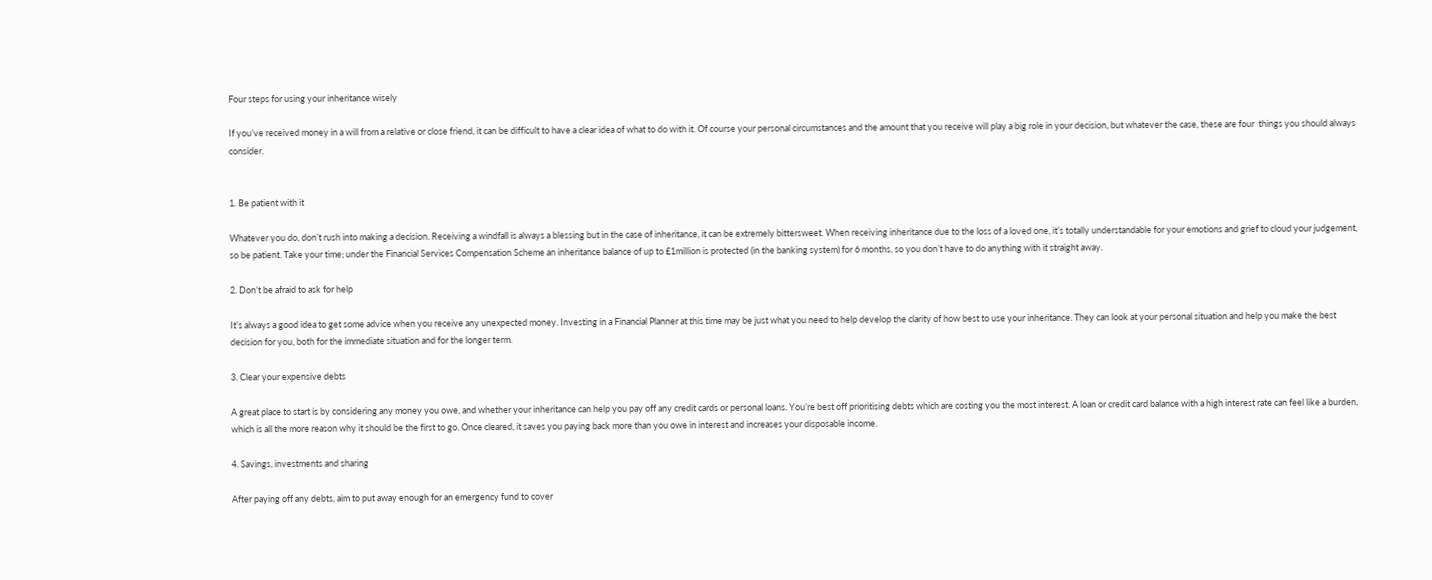Four steps for using your inheritance wisely

If you’ve received money in a will from a relative or close friend, it can be difficult to have a clear idea of what to do with it. Of course your personal circumstances and the amount that you receive will play a big role in your decision, but whatever the case, these are four  things you should always consider.


1. Be patient with it

Whatever you do, don’t rush into making a decision. Receiving a windfall is always a blessing but in the case of inheritance, it can be extremely bittersweet. When receiving inheritance due to the loss of a loved one, it’s totally understandable for your emotions and grief to cloud your judgement, so be patient. Take your time; under the Financial Services Compensation Scheme an inheritance balance of up to £1million is protected (in the banking system) for 6 months, so you don’t have to do anything with it straight away.

2. Don’t be afraid to ask for help

It’s always a good idea to get some advice when you receive any unexpected money. Investing in a Financial Planner at this time may be just what you need to help develop the clarity of how best to use your inheritance. They can look at your personal situation and help you make the best decision for you, both for the immediate situation and for the longer term.

3. Clear your expensive debts

A great place to start is by considering any money you owe, and whether your inheritance can help you pay off any credit cards or personal loans. You’re best off prioritising debts which are costing you the most interest. A loan or credit card balance with a high interest rate can feel like a burden, which is all the more reason why it should be the first to go. Once cleared, it saves you paying back more than you owe in interest and increases your disposable income.

4. Savings, investments and sharing

After paying off any debts, aim to put away enough for an emergency fund to cover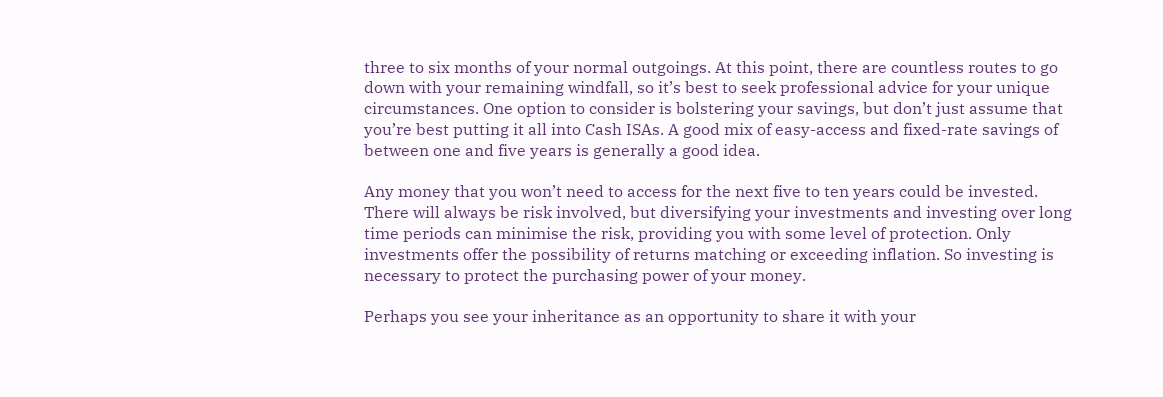three to six months of your normal outgoings. At this point, there are countless routes to go down with your remaining windfall, so it’s best to seek professional advice for your unique circumstances. One option to consider is bolstering your savings, but don’t just assume that you’re best putting it all into Cash ISAs. A good mix of easy-access and fixed-rate savings of between one and five years is generally a good idea.

Any money that you won’t need to access for the next five to ten years could be invested. There will always be risk involved, but diversifying your investments and investing over long time periods can minimise the risk, providing you with some level of protection. Only investments offer the possibility of returns matching or exceeding inflation. So investing is necessary to protect the purchasing power of your money.

Perhaps you see your inheritance as an opportunity to share it with your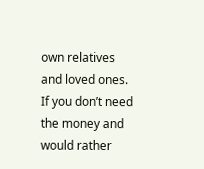own relatives and loved ones. If you don’t need the money and would rather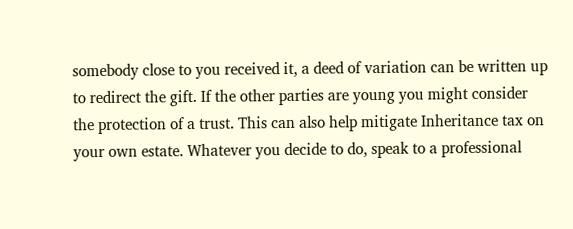somebody close to you received it, a deed of variation can be written up to redirect the gift. If the other parties are young you might consider the protection of a trust. This can also help mitigate Inheritance tax on your own estate. Whatever you decide to do, speak to a professional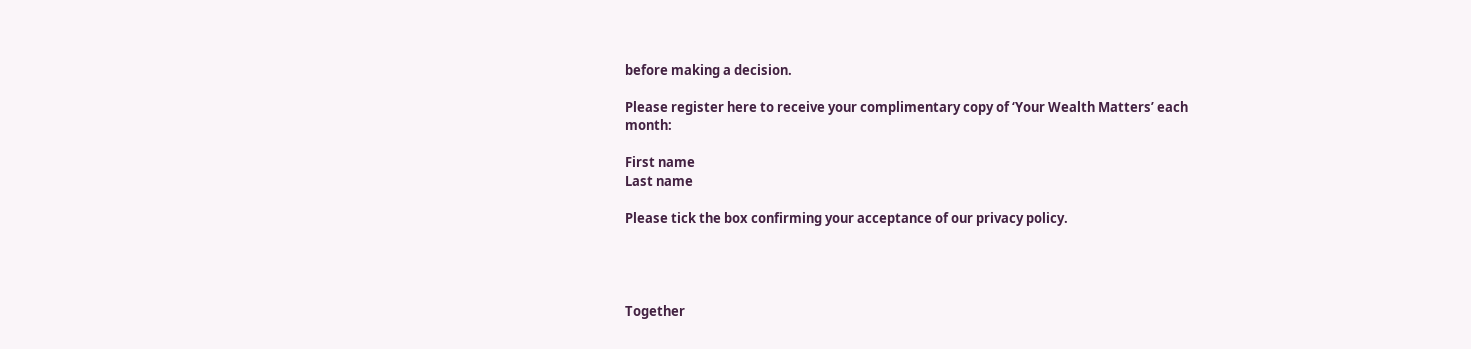before making a decision.

Please register here to receive your complimentary copy of ‘Your Wealth Matters’ each month:

First name
Last name

Please tick the box confirming your acceptance of our privacy policy.




Together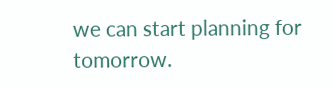we can start planning for tomorrow.